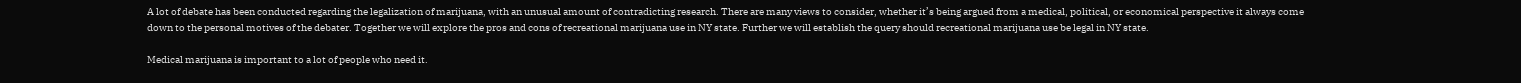A lot of debate has been conducted regarding the legalization of marijuana, with an unusual amount of contradicting research. There are many views to consider, whether it’s being argued from a medical, political, or economical perspective it always come down to the personal motives of the debater. Together we will explore the pros and cons of recreational marijuana use in NY state. Further we will establish the query should recreational marijuana use be legal in NY state.

Medical marijuana is important to a lot of people who need it.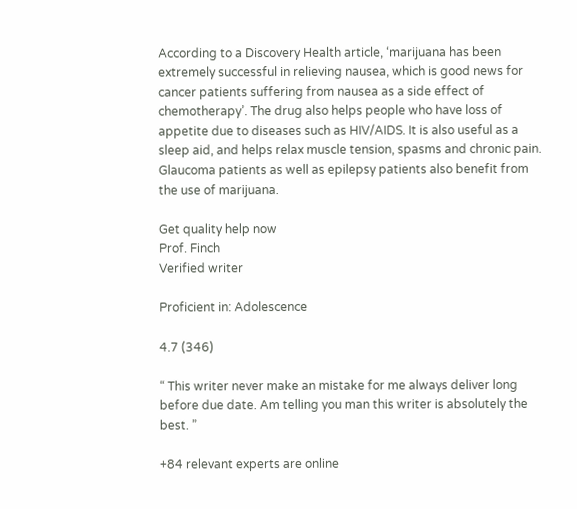According to a Discovery Health article, ‘marijuana has been extremely successful in relieving nausea, which is good news for cancer patients suffering from nausea as a side effect of chemotherapy’. The drug also helps people who have loss of appetite due to diseases such as HIV/AIDS. It is also useful as a sleep aid, and helps relax muscle tension, spasms and chronic pain. Glaucoma patients as well as epilepsy patients also benefit from the use of marijuana.

Get quality help now
Prof. Finch
Verified writer

Proficient in: Adolescence

4.7 (346)

“ This writer never make an mistake for me always deliver long before due date. Am telling you man this writer is absolutely the best. ”

+84 relevant experts are online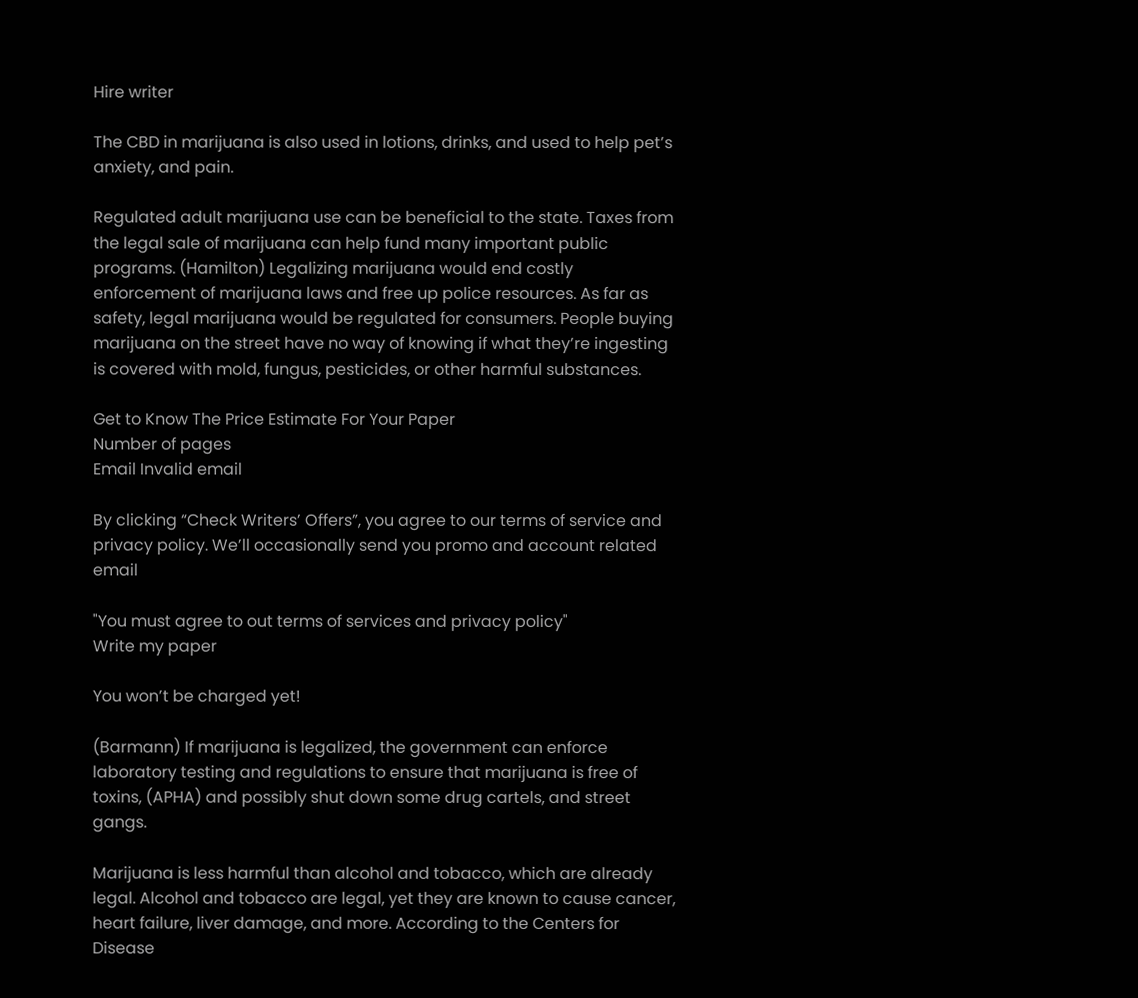Hire writer

The CBD in marijuana is also used in lotions, drinks, and used to help pet’s anxiety, and pain.

Regulated adult marijuana use can be beneficial to the state. Taxes from the legal sale of marijuana can help fund many important public programs. (Hamilton) Legalizing marijuana would end costly enforcement of marijuana laws and free up police resources. As far as safety, legal marijuana would be regulated for consumers. People buying marijuana on the street have no way of knowing if what they’re ingesting is covered with mold, fungus, pesticides, or other harmful substances.

Get to Know The Price Estimate For Your Paper
Number of pages
Email Invalid email

By clicking “Check Writers’ Offers”, you agree to our terms of service and privacy policy. We’ll occasionally send you promo and account related email

"You must agree to out terms of services and privacy policy"
Write my paper

You won’t be charged yet!

(Barmann) If marijuana is legalized, the government can enforce laboratory testing and regulations to ensure that marijuana is free of toxins, (APHA) and possibly shut down some drug cartels, and street gangs.

Marijuana is less harmful than alcohol and tobacco, which are already legal. Alcohol and tobacco are legal, yet they are known to cause cancer, heart failure, liver damage, and more. According to the Centers for Disease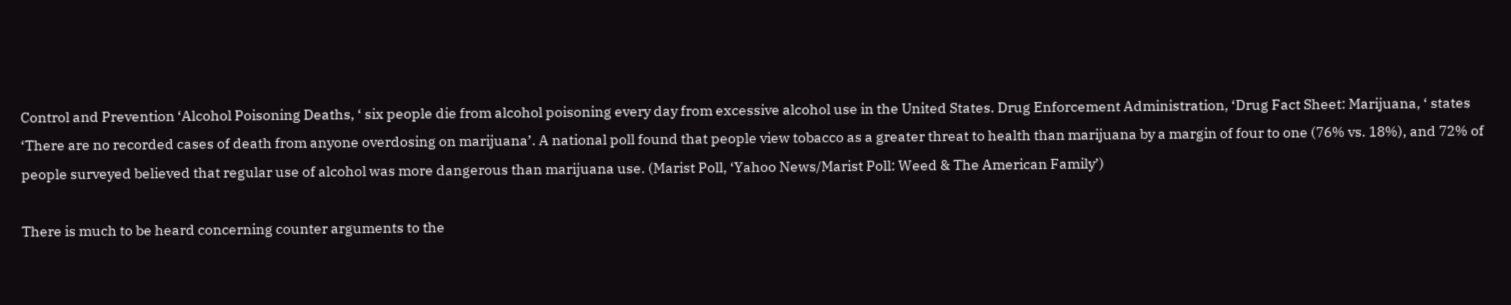Control and Prevention ‘Alcohol Poisoning Deaths, ‘ six people die from alcohol poisoning every day from excessive alcohol use in the United States. Drug Enforcement Administration, ‘Drug Fact Sheet: Marijuana, ‘ states ‘There are no recorded cases of death from anyone overdosing on marijuana’. A national poll found that people view tobacco as a greater threat to health than marijuana by a margin of four to one (76% vs. 18%), and 72% of people surveyed believed that regular use of alcohol was more dangerous than marijuana use. (Marist Poll, ‘Yahoo News/Marist Poll: Weed & The American Family’)

There is much to be heard concerning counter arguments to the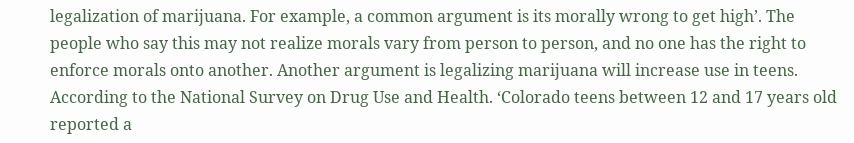legalization of marijuana. For example, a common argument is its morally wrong to get high’. The people who say this may not realize morals vary from person to person, and no one has the right to enforce morals onto another. Another argument is legalizing marijuana will increase use in teens. According to the National Survey on Drug Use and Health. ‘Colorado teens between 12 and 17 years old reported a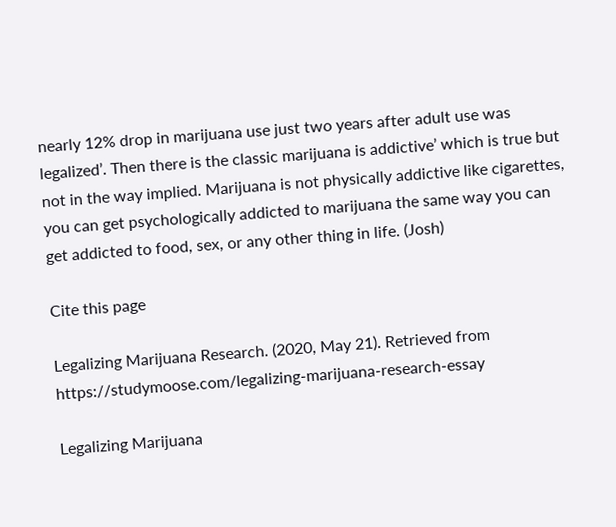nearly 12% drop in marijuana use just two years after adult use was legalized’. Then there is the classic marijuana is addictive’ which is true but not in the way implied. Marijuana is not physically addictive like cigarettes, you can get psychologically addicted to marijuana the same way you can get addicted to food, sex, or any other thing in life. (Josh)

Cite this page

Legalizing Marijuana Research. (2020, May 21). Retrieved from https://studymoose.com/legalizing-marijuana-research-essay

Legalizing Marijuana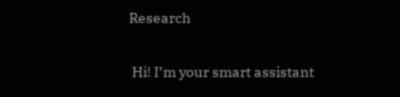Research

 Hi! I’m your smart assistant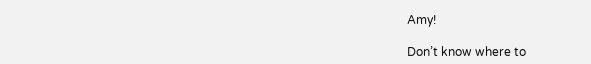Amy!

Don’t know where to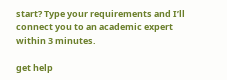start? Type your requirements and I’ll connect you to an academic expert within 3 minutes.

get help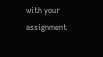with your assignment